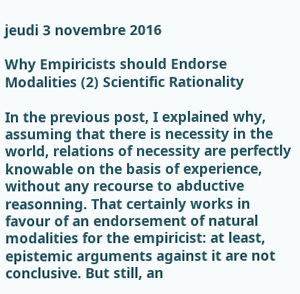jeudi 3 novembre 2016

Why Empiricists should Endorse Modalities (2) Scientific Rationality

In the previous post, I explained why, assuming that there is necessity in the world, relations of necessity are perfectly knowable on the basis of experience, without any recourse to abductive reasonning. That certainly works in favour of an endorsement of natural modalities for the empiricist: at least, epistemic arguments against it are not conclusive. But still, an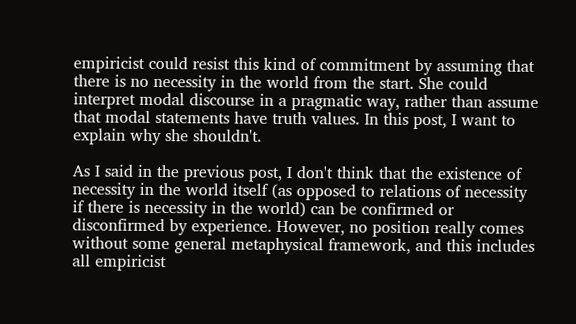empiricist could resist this kind of commitment by assuming that there is no necessity in the world from the start. She could interpret modal discourse in a pragmatic way, rather than assume that modal statements have truth values. In this post, I want to explain why she shouldn't.

As I said in the previous post, I don't think that the existence of necessity in the world itself (as opposed to relations of necessity if there is necessity in the world) can be confirmed or disconfirmed by experience. However, no position really comes without some general metaphysical framework, and this includes all empiricist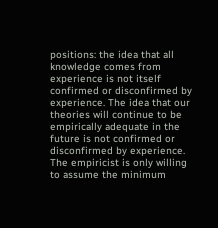positions: the idea that all knowledge comes from experience is not itself confirmed or disconfirmed by experience. The idea that our theories will continue to be empirically adequate in the future is not confirmed or disconfirmed by experience. The empiricist is only willing to assume the minimum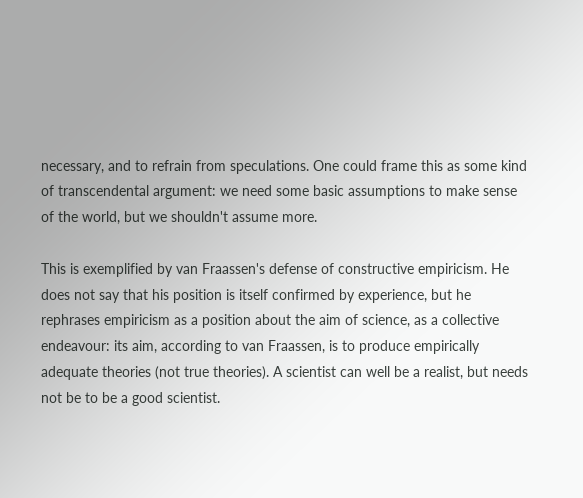necessary, and to refrain from speculations. One could frame this as some kind of transcendental argument: we need some basic assumptions to make sense of the world, but we shouldn't assume more.

This is exemplified by van Fraassen's defense of constructive empiricism. He does not say that his position is itself confirmed by experience, but he rephrases empiricism as a position about the aim of science, as a collective endeavour: its aim, according to van Fraassen, is to produce empirically adequate theories (not true theories). A scientist can well be a realist, but needs not be to be a good scientist.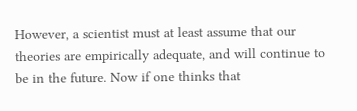However, a scientist must at least assume that our theories are empirically adequate, and will continue to be in the future. Now if one thinks that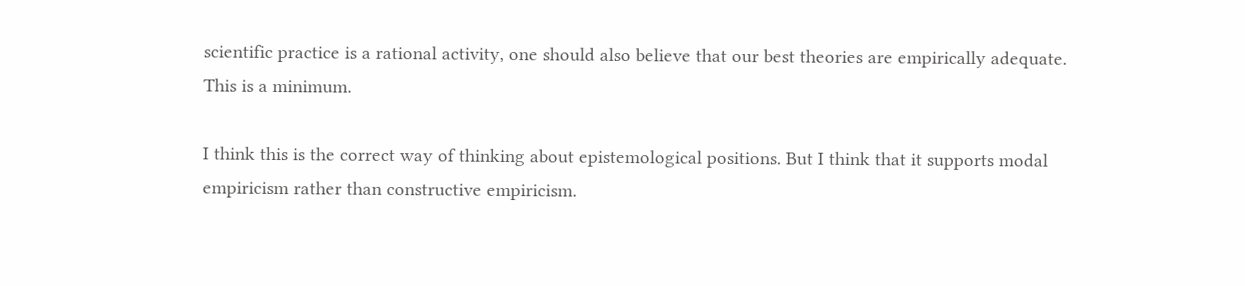scientific practice is a rational activity, one should also believe that our best theories are empirically adequate. This is a minimum.

I think this is the correct way of thinking about epistemological positions. But I think that it supports modal empiricism rather than constructive empiricism.